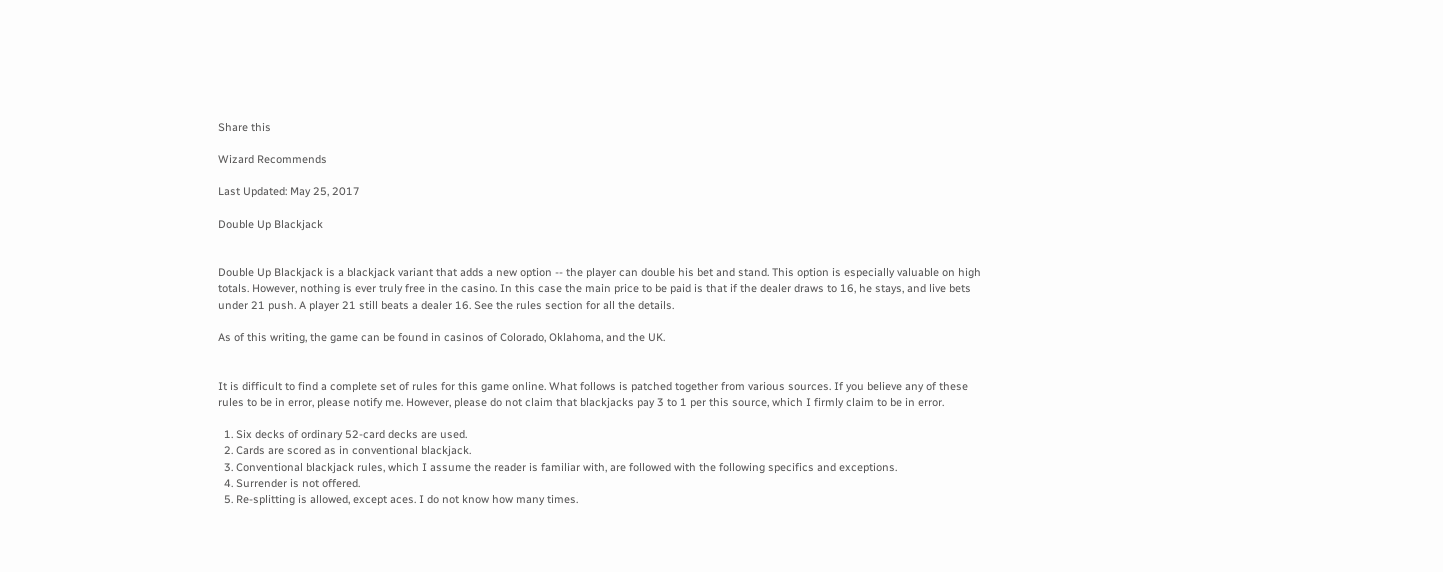Share this

Wizard Recommends

Last Updated: May 25, 2017

Double Up Blackjack


Double Up Blackjack is a blackjack variant that adds a new option -- the player can double his bet and stand. This option is especially valuable on high totals. However, nothing is ever truly free in the casino. In this case the main price to be paid is that if the dealer draws to 16, he stays, and live bets under 21 push. A player 21 still beats a dealer 16. See the rules section for all the details.

As of this writing, the game can be found in casinos of Colorado, Oklahoma, and the UK.


It is difficult to find a complete set of rules for this game online. What follows is patched together from various sources. If you believe any of these rules to be in error, please notify me. However, please do not claim that blackjacks pay 3 to 1 per this source, which I firmly claim to be in error.

  1. Six decks of ordinary 52-card decks are used.
  2. Cards are scored as in conventional blackjack.
  3. Conventional blackjack rules, which I assume the reader is familiar with, are followed with the following specifics and exceptions.
  4. Surrender is not offered.
  5. Re-splitting is allowed, except aces. I do not know how many times.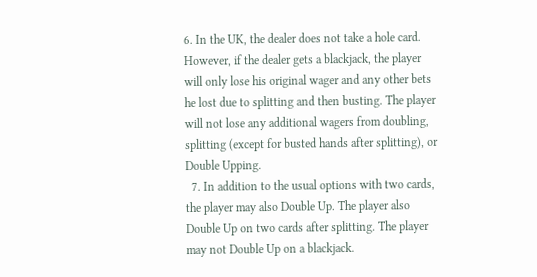6. In the UK, the dealer does not take a hole card. However, if the dealer gets a blackjack, the player will only lose his original wager and any other bets he lost due to splitting and then busting. The player will not lose any additional wagers from doubling, splitting (except for busted hands after splitting), or Double Upping.
  7. In addition to the usual options with two cards, the player may also Double Up. The player also Double Up on two cards after splitting. The player may not Double Up on a blackjack.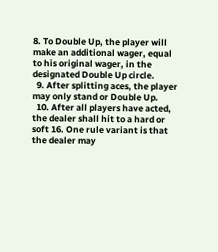8. To Double Up, the player will make an additional wager, equal to his original wager, in the designated Double Up circle.
  9. After splitting aces, the player may only stand or Double Up.
  10. After all players have acted, the dealer shall hit to a hard or soft 16. One rule variant is that the dealer may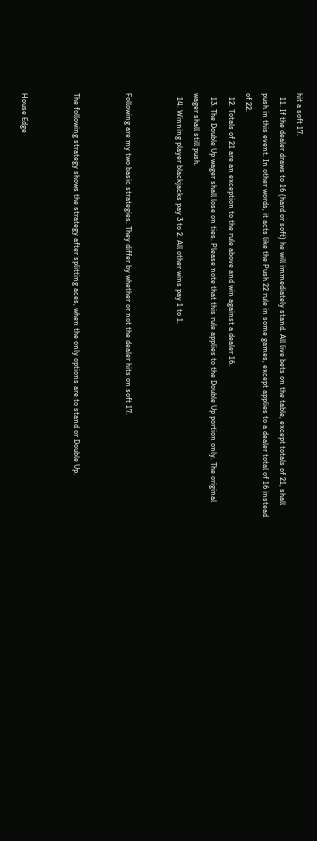hit a soft 17.
  11. If the dealer draws to 16 (hard or soft) he will immediately stand. All live bets on the table, except totals of 21, shall push in this event. In other words, it acts like the Push 22 rule in some games, except applies to a dealer total of 16 instead of 22.
  12. Totals of 21 are an exception to the rule above and win against a dealer 16.
  13. The Double Up wager shall lose on ties. Please note that this rule applies to the Double Up portion only. The original wager shall still push.
  14. Winning player blackjacks pay 3 to 2. All other wins pay 1 to 1.


Following are my two basic strategies. They differ by whether or not the dealer hits on soft 17.


The following strategy shows the strategy after splitting aces, when the only options are to stand or Double Up.


House Edge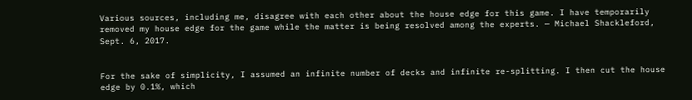Various sources, including me, disagree with each other about the house edge for this game. I have temporarily removed my house edge for the game while the matter is being resolved among the experts. — Michael Shackleford, Sept. 6, 2017.


For the sake of simplicity, I assumed an infinite number of decks and infinite re-splitting. I then cut the house edge by 0.1%, which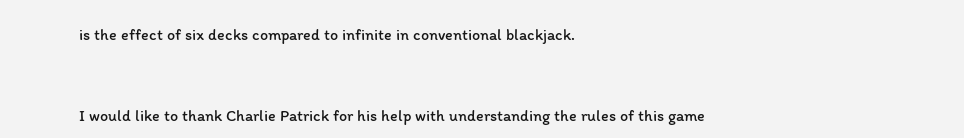is the effect of six decks compared to infinite in conventional blackjack.


I would like to thank Charlie Patrick for his help with understanding the rules of this game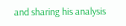and sharing his analysis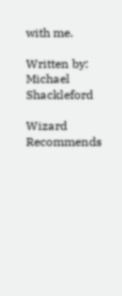with me.

Written by: Michael Shackleford

Wizard Recommends